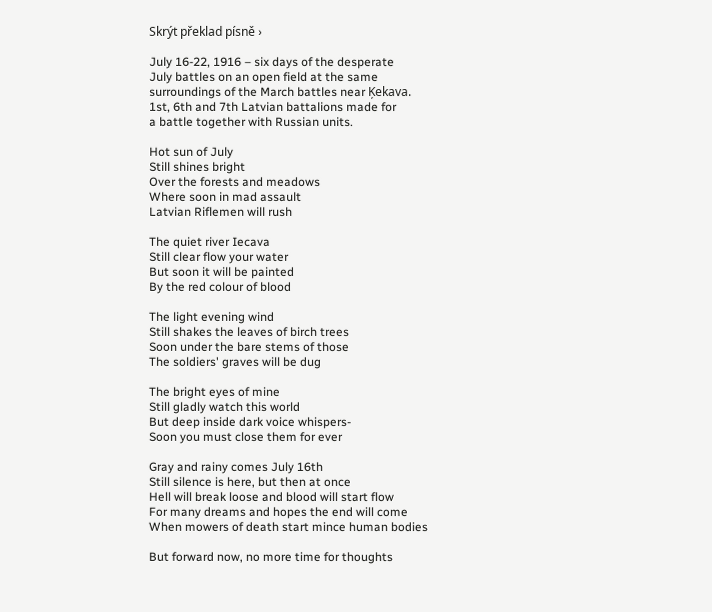Skrýt překlad písně ›

July 16-22, 1916 – six days of the desperate
July battles on an open field at the same
surroundings of the March battles near Ķekava.
1st, 6th and 7th Latvian battalions made for
a battle together with Russian units.

Hot sun of July
Still shines bright
Over the forests and meadows
Where soon in mad assault
Latvian Riflemen will rush

The quiet river Iecava
Still clear flow your water
But soon it will be painted
By the red colour of blood

The light evening wind
Still shakes the leaves of birch trees
Soon under the bare stems of those
The soldiers' graves will be dug

The bright eyes of mine
Still gladly watch this world
But deep inside dark voice whispers-
Soon you must close them for ever

Gray and rainy comes July 16th
Still silence is here, but then at once
Hell will break loose and blood will start flow
For many dreams and hopes the end will come
When mowers of death start mince human bodies

But forward now, no more time for thoughts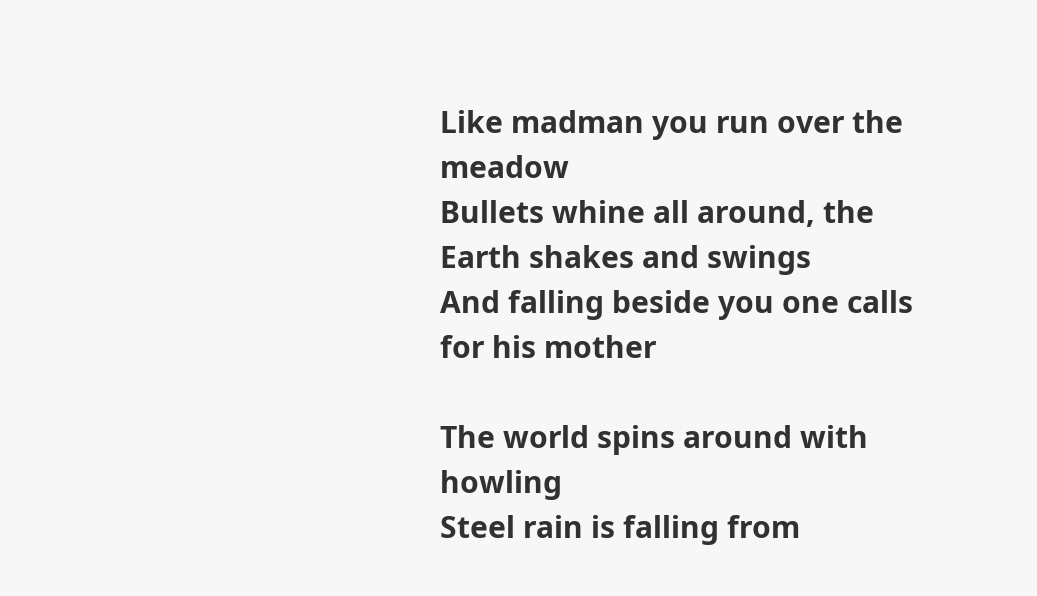Like madman you run over the meadow
Bullets whine all around, the Earth shakes and swings
And falling beside you one calls for his mother

The world spins around with howling
Steel rain is falling from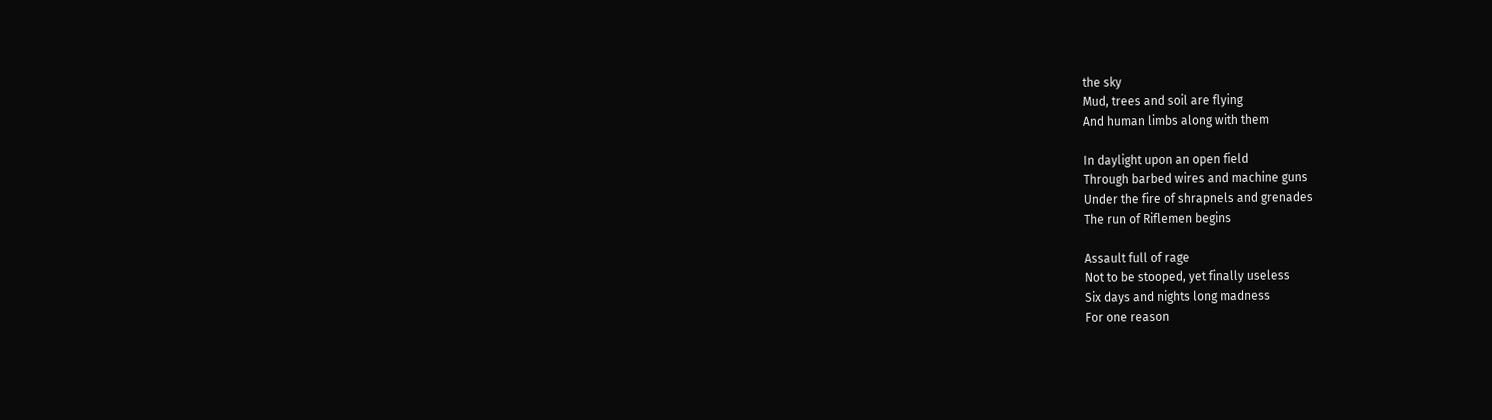the sky
Mud, trees and soil are flying
And human limbs along with them

In daylight upon an open field
Through barbed wires and machine guns
Under the fire of shrapnels and grenades
The run of Riflemen begins

Assault full of rage
Not to be stooped, yet finally useless
Six days and nights long madness
For one reason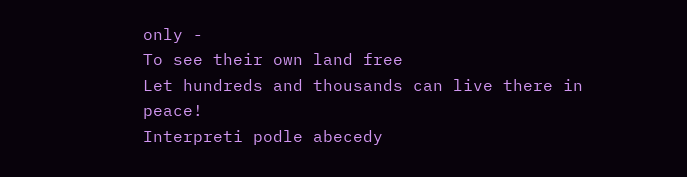only -
To see their own land free
Let hundreds and thousands can live there in peace!
Interpreti podle abecedy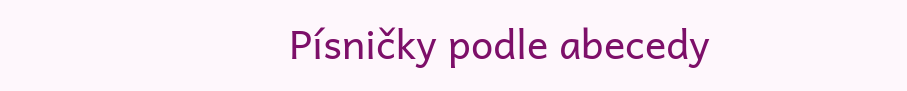Písničky podle abecedy